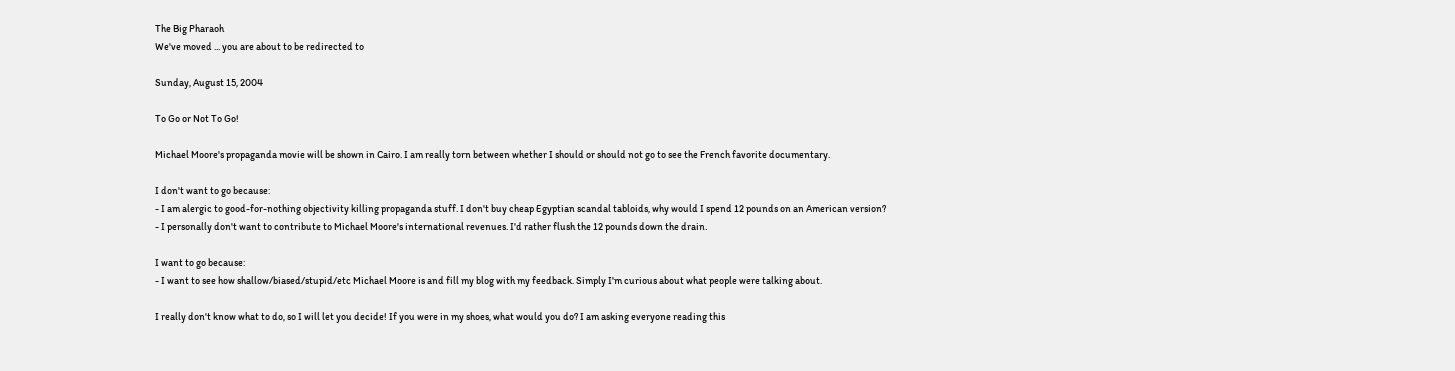The Big Pharaoh
We've moved ... you are about to be redirected to

Sunday, August 15, 2004

To Go or Not To Go!

Michael Moore's propaganda movie will be shown in Cairo. I am really torn between whether I should or should not go to see the French favorite documentary.

I don't want to go because:
- I am alergic to good-for-nothing objectivity killing propaganda stuff. I don't buy cheap Egyptian scandal tabloids, why would I spend 12 pounds on an American version?
- I personally don't want to contribute to Michael Moore's international revenues. I'd rather flush the 12 pounds down the drain.

I want to go because:
- I want to see how shallow/biased/stupid/etc Michael Moore is and fill my blog with my feedback. Simply I'm curious about what people were talking about.

I really don't know what to do, so I will let you decide! If you were in my shoes, what would you do? I am asking everyone reading this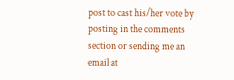post to cast his/her vote by posting in the comments section or sending me an email at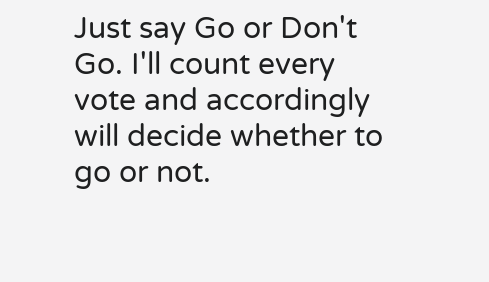Just say Go or Don't Go. I'll count every vote and accordingly will decide whether to go or not.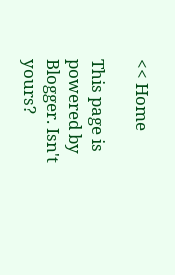<< Home

This page is powered by Blogger. Isn't yours?